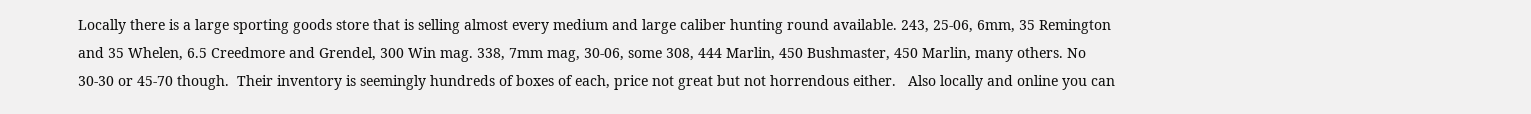Locally there is a large sporting goods store that is selling almost every medium and large caliber hunting round available. 243, 25-06, 6mm, 35 Remington and 35 Whelen, 6.5 Creedmore and Grendel, 300 Win mag. 338, 7mm mag, 30-06, some 308, 444 Marlin, 450 Bushmaster, 450 Marlin, many others. No 30-30 or 45-70 though.  Their inventory is seemingly hundreds of boxes of each, price not great but not horrendous either.   Also locally and online you can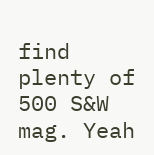find plenty of 500 S&W mag. Yeah